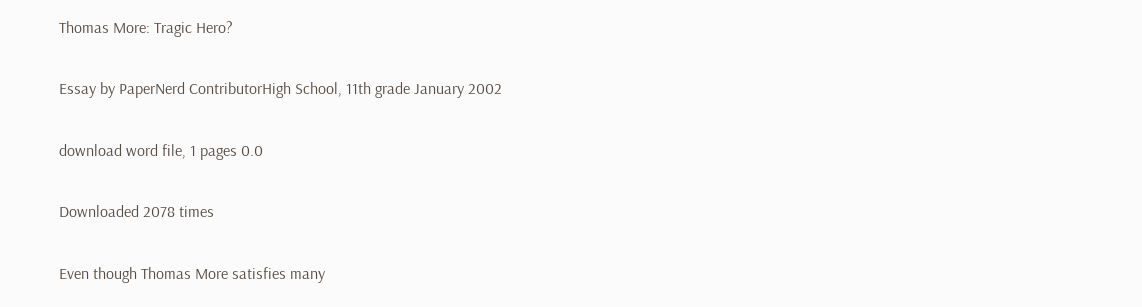Thomas More: Tragic Hero?

Essay by PaperNerd ContributorHigh School, 11th grade January 2002

download word file, 1 pages 0.0

Downloaded 2078 times

Even though Thomas More satisfies many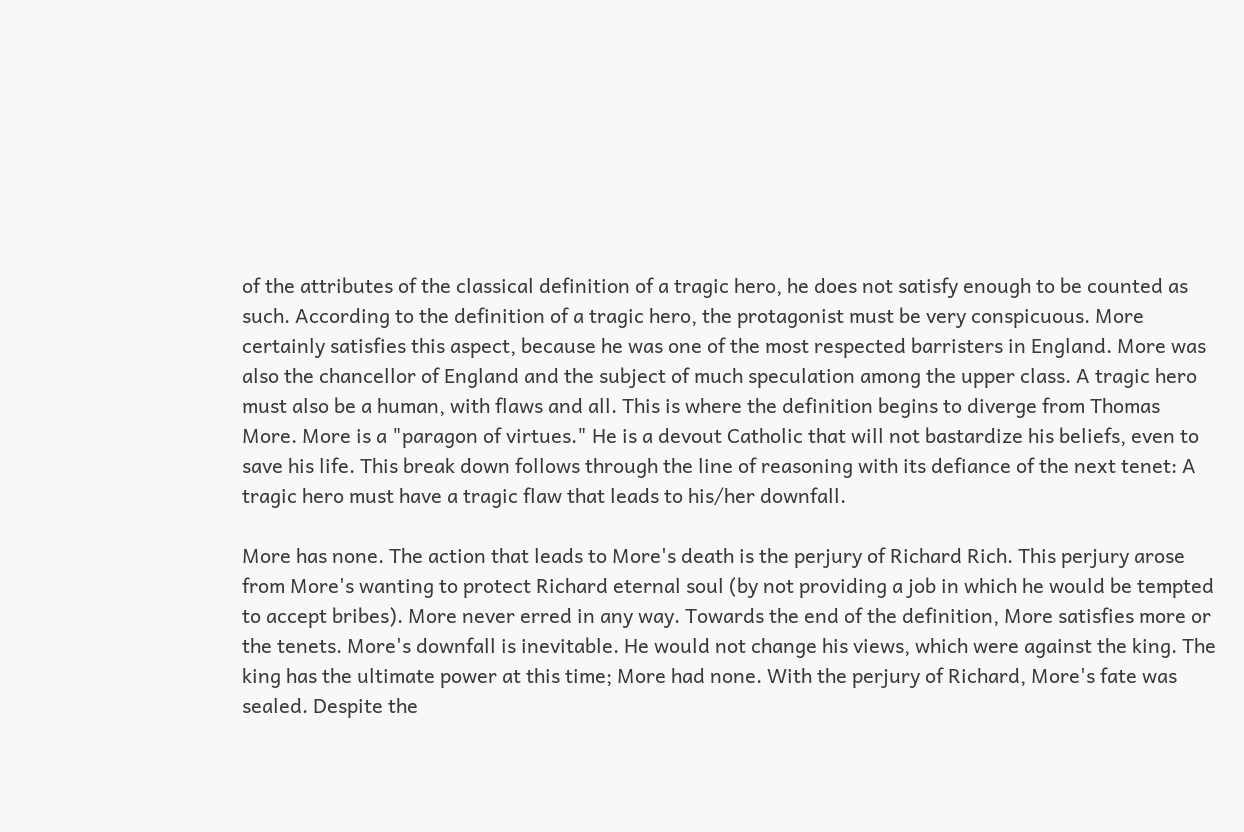of the attributes of the classical definition of a tragic hero, he does not satisfy enough to be counted as such. According to the definition of a tragic hero, the protagonist must be very conspicuous. More certainly satisfies this aspect, because he was one of the most respected barristers in England. More was also the chancellor of England and the subject of much speculation among the upper class. A tragic hero must also be a human, with flaws and all. This is where the definition begins to diverge from Thomas More. More is a "paragon of virtues." He is a devout Catholic that will not bastardize his beliefs, even to save his life. This break down follows through the line of reasoning with its defiance of the next tenet: A tragic hero must have a tragic flaw that leads to his/her downfall.

More has none. The action that leads to More's death is the perjury of Richard Rich. This perjury arose from More's wanting to protect Richard eternal soul (by not providing a job in which he would be tempted to accept bribes). More never erred in any way. Towards the end of the definition, More satisfies more or the tenets. More's downfall is inevitable. He would not change his views, which were against the king. The king has the ultimate power at this time; More had none. With the perjury of Richard, More's fate was sealed. Despite the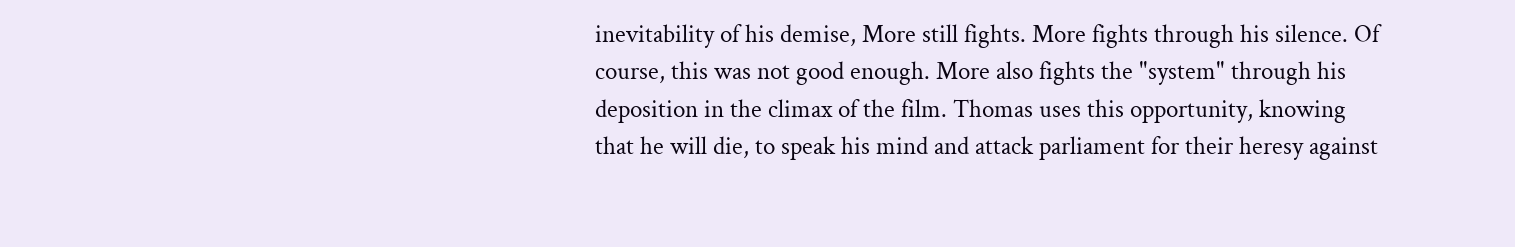inevitability of his demise, More still fights. More fights through his silence. Of course, this was not good enough. More also fights the "system" through his deposition in the climax of the film. Thomas uses this opportunity, knowing that he will die, to speak his mind and attack parliament for their heresy against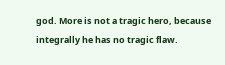god. More is not a tragic hero, because integrally he has no tragic flaw.